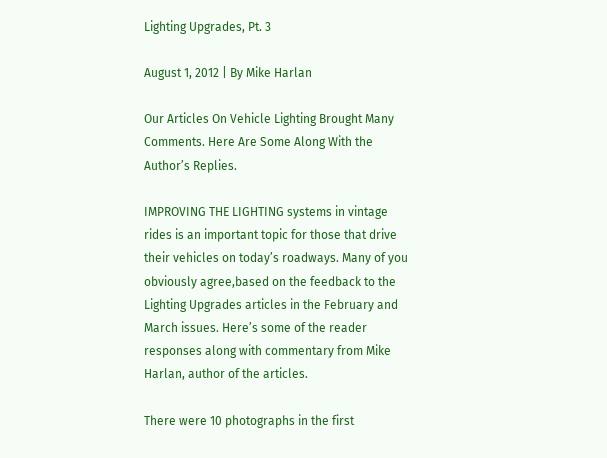Lighting Upgrades, Pt. 3

August 1, 2012 | By Mike Harlan

Our Articles On Vehicle Lighting Brought Many Comments. Here Are Some Along With the Author’s Replies.

IMPROVING THE LIGHTING systems in vintage rides is an important topic for those that drive their vehicles on today’s roadways. Many of you obviously agree,based on the feedback to the Lighting Upgrades articles in the February and March issues. Here’s some of the reader responses along with commentary from Mike Harlan, author of the articles.

There were 10 photographs in the first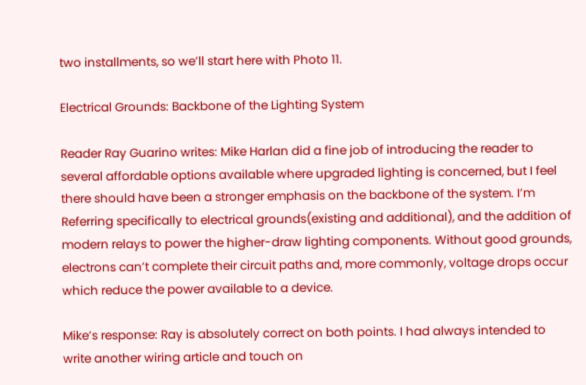two installments, so we’ll start here with Photo 11.

Electrical Grounds: Backbone of the Lighting System

Reader Ray Guarino writes: Mike Harlan did a fine job of introducing the reader to several affordable options available where upgraded lighting is concerned, but I feel there should have been a stronger emphasis on the backbone of the system. I’m Referring specifically to electrical grounds(existing and additional), and the addition of modern relays to power the higher-draw lighting components. Without good grounds, electrons can’t complete their circuit paths and, more commonly, voltage drops occur which reduce the power available to a device.

Mike’s response: Ray is absolutely correct on both points. I had always intended to write another wiring article and touch on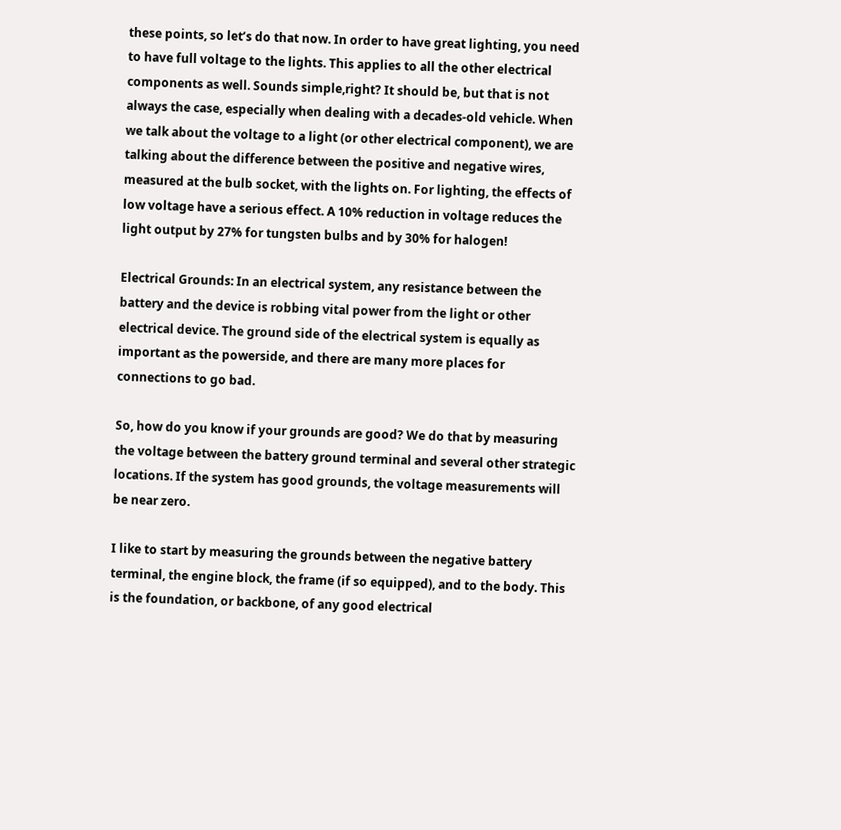these points, so let’s do that now. In order to have great lighting, you need to have full voltage to the lights. This applies to all the other electrical components as well. Sounds simple,right? It should be, but that is not always the case, especially when dealing with a decades-old vehicle. When we talk about the voltage to a light (or other electrical component), we are talking about the difference between the positive and negative wires, measured at the bulb socket, with the lights on. For lighting, the effects of low voltage have a serious effect. A 10% reduction in voltage reduces the light output by 27% for tungsten bulbs and by 30% for halogen!

Electrical Grounds: In an electrical system, any resistance between the battery and the device is robbing vital power from the light or other electrical device. The ground side of the electrical system is equally as important as the powerside, and there are many more places for connections to go bad.

So, how do you know if your grounds are good? We do that by measuring the voltage between the battery ground terminal and several other strategic locations. If the system has good grounds, the voltage measurements will be near zero.

I like to start by measuring the grounds between the negative battery terminal, the engine block, the frame (if so equipped), and to the body. This is the foundation, or backbone, of any good electrical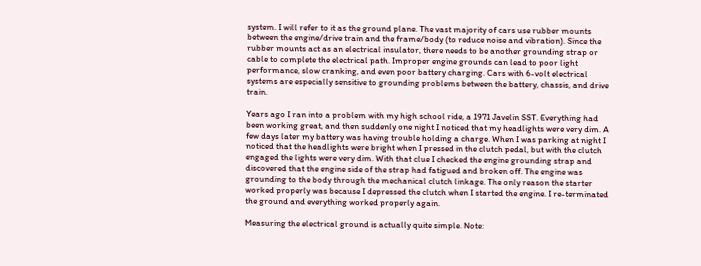system. I will refer to it as the ground plane. The vast majority of cars use rubber mounts between the engine/drive train and the frame/body (to reduce noise and vibration). Since the rubber mounts act as an electrical insulator, there needs to be another grounding strap or cable to complete the electrical path. Improper engine grounds can lead to poor light performance, slow cranking, and even poor battery charging. Cars with 6-volt electrical systems are especially sensitive to grounding problems between the battery, chassis, and drive train.

Years ago I ran into a problem with my high school ride, a 1971 Javelin SST. Everything had been working great, and then suddenly one night I noticed that my headlights were very dim. A few days later my battery was having trouble holding a charge. When I was parking at night I noticed that the headlights were bright when I pressed in the clutch pedal, but with the clutch engaged the lights were very dim. With that clue I checked the engine grounding strap and discovered that the engine side of the strap had fatigued and broken off. The engine was grounding to the body through the mechanical clutch linkage. The only reason the starter worked properly was because I depressed the clutch when I started the engine. I re-terminated the ground and everything worked properly again.

Measuring the electrical ground is actually quite simple. Note: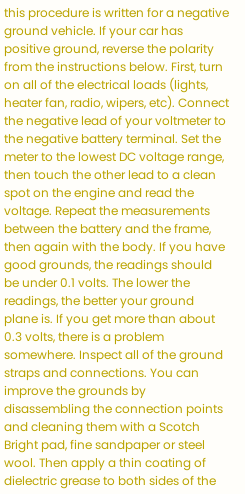this procedure is written for a negative ground vehicle. If your car has positive ground, reverse the polarity from the instructions below. First, turn on all of the electrical loads (lights, heater fan, radio, wipers, etc). Connect the negative lead of your voltmeter to the negative battery terminal. Set the meter to the lowest DC voltage range, then touch the other lead to a clean spot on the engine and read the voltage. Repeat the measurements between the battery and the frame, then again with the body. If you have good grounds, the readings should be under 0.1 volts. The lower the readings, the better your ground plane is. If you get more than about 0.3 volts, there is a problem somewhere. Inspect all of the ground straps and connections. You can improve the grounds by disassembling the connection points and cleaning them with a Scotch Bright pad, fine sandpaper or steel wool. Then apply a thin coating of dielectric grease to both sides of the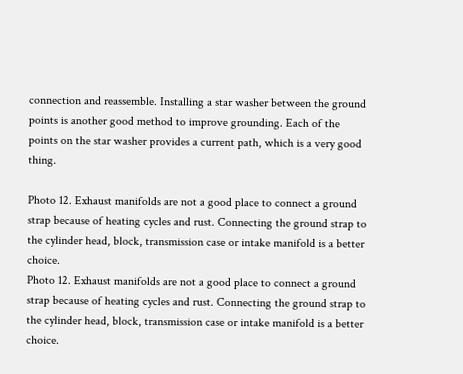connection and reassemble. Installing a star washer between the ground points is another good method to improve grounding. Each of the points on the star washer provides a current path, which is a very good thing.

Photo 12. Exhaust manifolds are not a good place to connect a ground strap because of heating cycles and rust. Connecting the ground strap to the cylinder head, block, transmission case or intake manifold is a better choice.
Photo 12. Exhaust manifolds are not a good place to connect a ground strap because of heating cycles and rust. Connecting the ground strap to the cylinder head, block, transmission case or intake manifold is a better choice.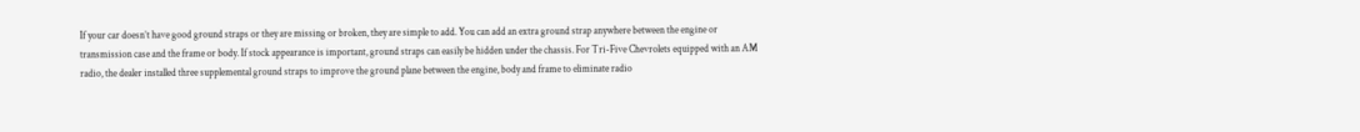If your car doesn’t have good ground straps or they are missing or broken, they are simple to add. You can add an extra ground strap anywhere between the engine or transmission case and the frame or body. If stock appearance is important, ground straps can easily be hidden under the chassis. For Tri-Five Chevrolets equipped with an AM radio, the dealer installed three supplemental ground straps to improve the ground plane between the engine, body and frame to eliminate radio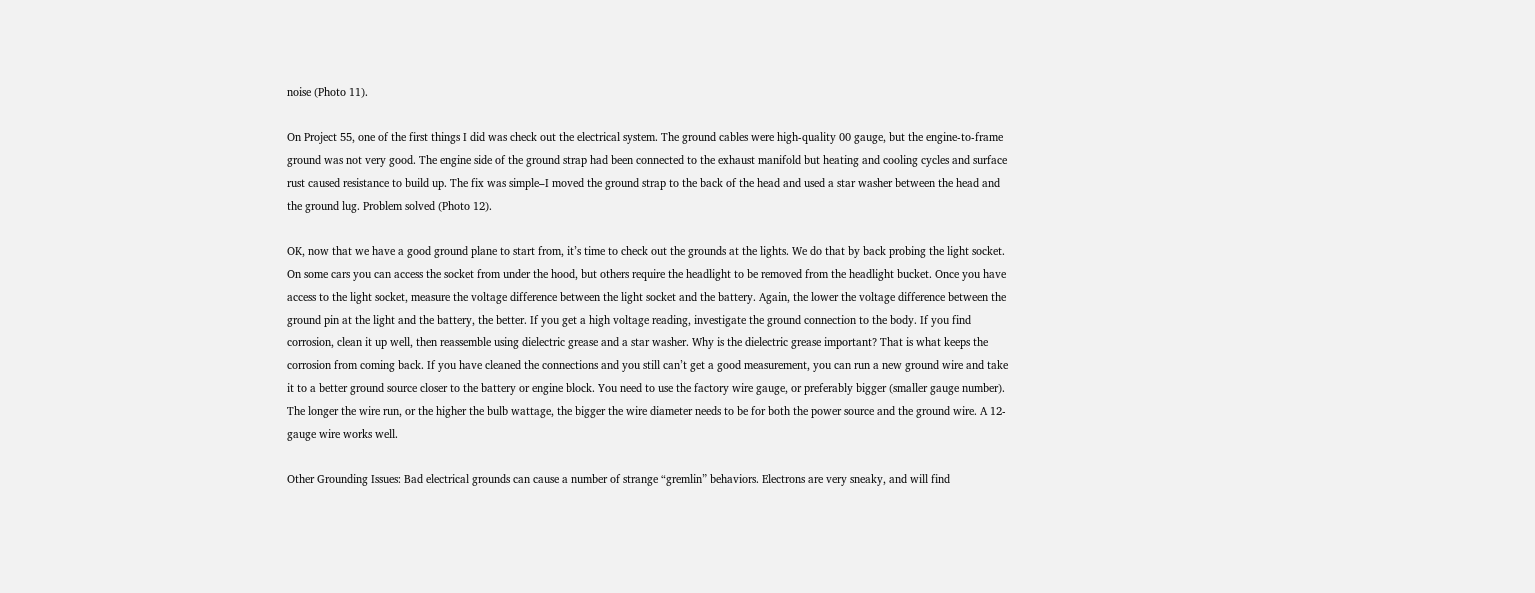noise (Photo 11).

On Project 55, one of the first things I did was check out the electrical system. The ground cables were high-quality 00 gauge, but the engine-to-frame ground was not very good. The engine side of the ground strap had been connected to the exhaust manifold but heating and cooling cycles and surface rust caused resistance to build up. The fix was simple–I moved the ground strap to the back of the head and used a star washer between the head and the ground lug. Problem solved (Photo 12).

OK, now that we have a good ground plane to start from, it’s time to check out the grounds at the lights. We do that by back probing the light socket. On some cars you can access the socket from under the hood, but others require the headlight to be removed from the headlight bucket. Once you have access to the light socket, measure the voltage difference between the light socket and the battery. Again, the lower the voltage difference between the ground pin at the light and the battery, the better. If you get a high voltage reading, investigate the ground connection to the body. If you find corrosion, clean it up well, then reassemble using dielectric grease and a star washer. Why is the dielectric grease important? That is what keeps the corrosion from coming back. If you have cleaned the connections and you still can’t get a good measurement, you can run a new ground wire and take it to a better ground source closer to the battery or engine block. You need to use the factory wire gauge, or preferably bigger (smaller gauge number). The longer the wire run, or the higher the bulb wattage, the bigger the wire diameter needs to be for both the power source and the ground wire. A 12-gauge wire works well.

Other Grounding Issues: Bad electrical grounds can cause a number of strange “gremlin” behaviors. Electrons are very sneaky, and will find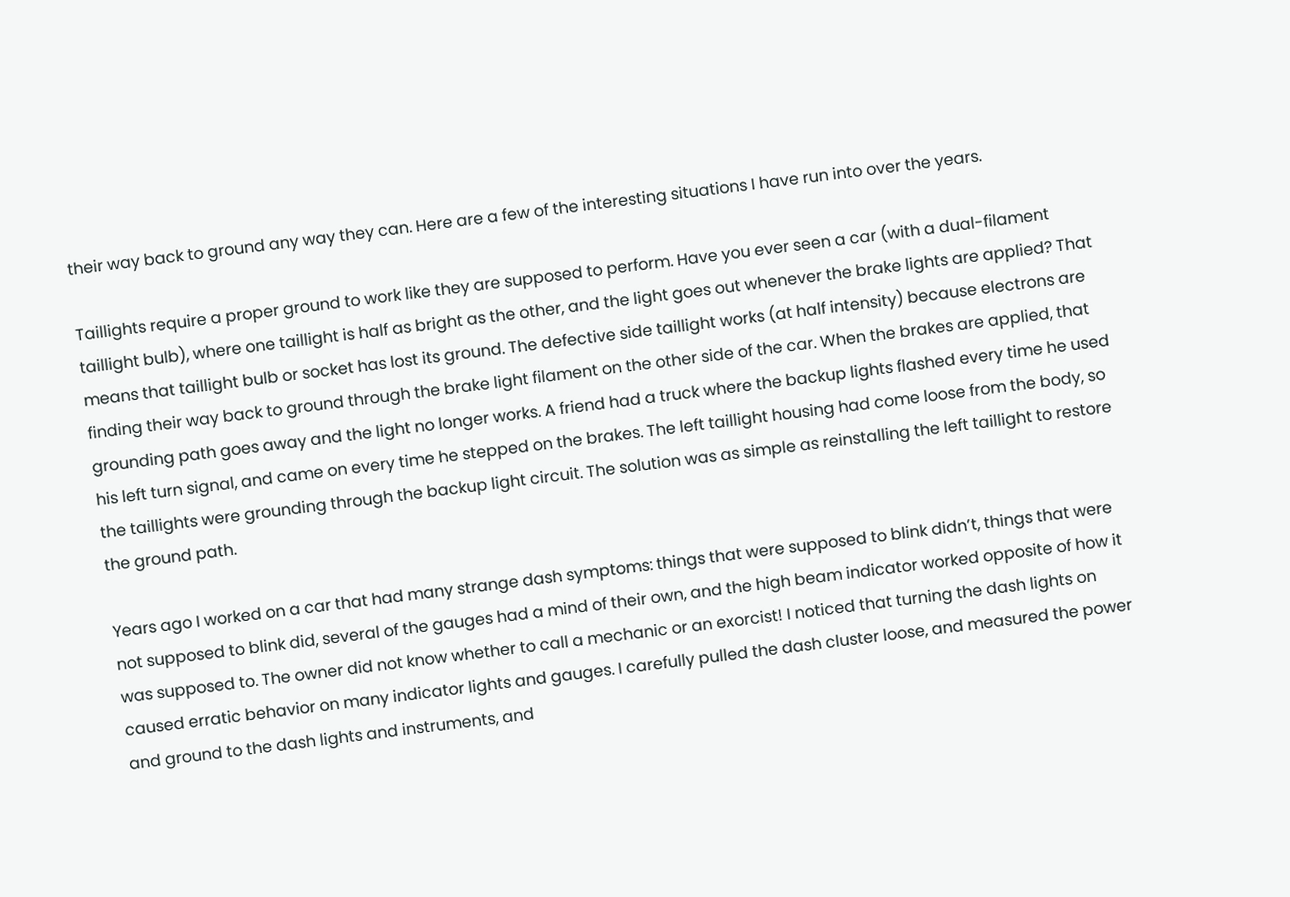their way back to ground any way they can. Here are a few of the interesting situations I have run into over the years.

Taillights require a proper ground to work like they are supposed to perform. Have you ever seen a car (with a dual-filament taillight bulb), where one taillight is half as bright as the other, and the light goes out whenever the brake lights are applied? That means that taillight bulb or socket has lost its ground. The defective side taillight works (at half intensity) because electrons are finding their way back to ground through the brake light filament on the other side of the car. When the brakes are applied, that grounding path goes away and the light no longer works. A friend had a truck where the backup lights flashed every time he used his left turn signal, and came on every time he stepped on the brakes. The left taillight housing had come loose from the body, so the taillights were grounding through the backup light circuit. The solution was as simple as reinstalling the left taillight to restore the ground path.

Years ago I worked on a car that had many strange dash symptoms: things that were supposed to blink didn’t, things that were not supposed to blink did, several of the gauges had a mind of their own, and the high beam indicator worked opposite of how it was supposed to. The owner did not know whether to call a mechanic or an exorcist! I noticed that turning the dash lights on caused erratic behavior on many indicator lights and gauges. I carefully pulled the dash cluster loose, and measured the power and ground to the dash lights and instruments, and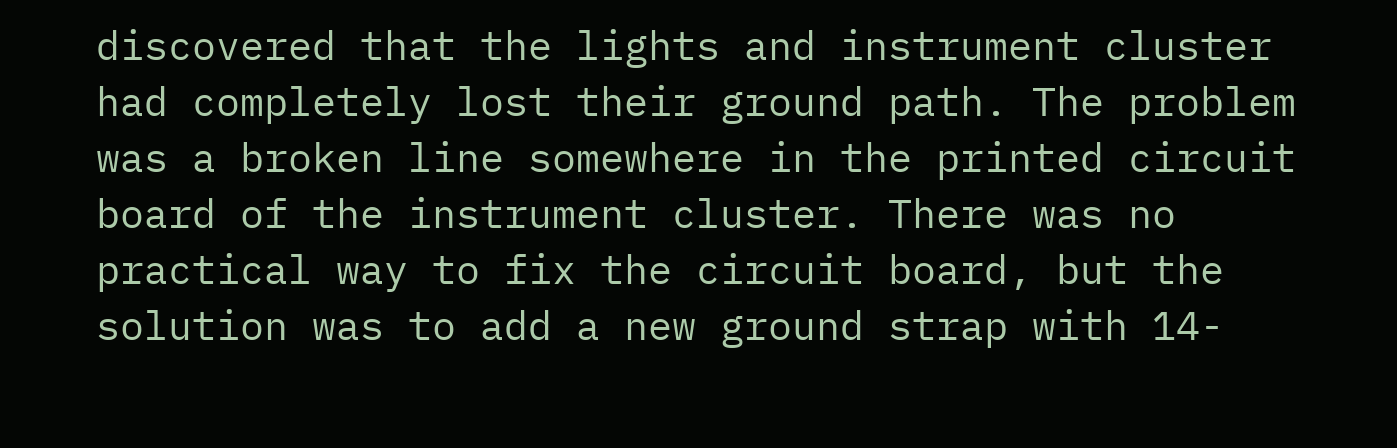discovered that the lights and instrument cluster had completely lost their ground path. The problem was a broken line somewhere in the printed circuit board of the instrument cluster. There was no practical way to fix the circuit board, but the solution was to add a new ground strap with 14-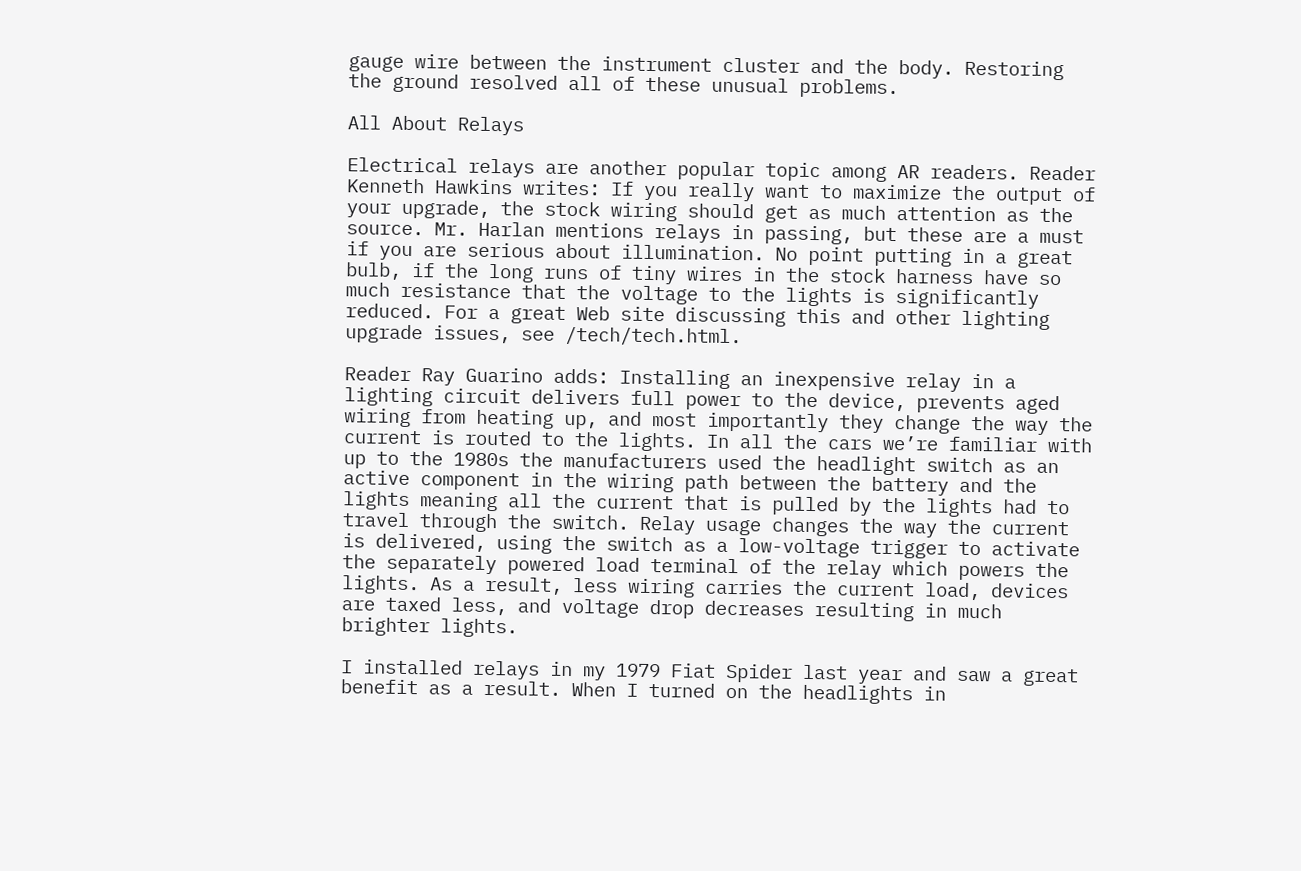gauge wire between the instrument cluster and the body. Restoring the ground resolved all of these unusual problems.

All About Relays

Electrical relays are another popular topic among AR readers. Reader Kenneth Hawkins writes: If you really want to maximize the output of your upgrade, the stock wiring should get as much attention as the source. Mr. Harlan mentions relays in passing, but these are a must if you are serious about illumination. No point putting in a great bulb, if the long runs of tiny wires in the stock harness have so much resistance that the voltage to the lights is significantly reduced. For a great Web site discussing this and other lighting upgrade issues, see /tech/tech.html.

Reader Ray Guarino adds: Installing an inexpensive relay in a lighting circuit delivers full power to the device, prevents aged wiring from heating up, and most importantly they change the way the current is routed to the lights. In all the cars we’re familiar with up to the 1980s the manufacturers used the headlight switch as an active component in the wiring path between the battery and the lights meaning all the current that is pulled by the lights had to travel through the switch. Relay usage changes the way the current is delivered, using the switch as a low-voltage trigger to activate the separately powered load terminal of the relay which powers the lights. As a result, less wiring carries the current load, devices are taxed less, and voltage drop decreases resulting in much brighter lights.

I installed relays in my 1979 Fiat Spider last year and saw a great benefit as a result. When I turned on the headlights in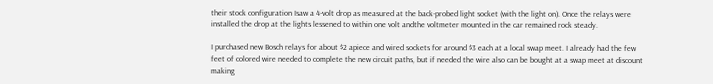their stock configuration Isaw a 4-volt drop as measured at the back-probed light socket (with the light on). Once the relays were installed the drop at the lights lessened to within one volt andthe voltmeter mounted in the car remained rock steady.

I purchased new Bosch relays for about $2 apiece and wired sockets for around $3 each at a local swap meet. I already had the few feet of colored wire needed to complete the new circuit paths, but if needed the wire also can be bought at a swap meet at discount making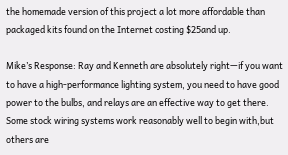the homemade version of this project a lot more affordable than packaged kits found on the Internet costing $25and up.

Mike’s Response: Ray and Kenneth are absolutely right—if you want to have a high-performance lighting system, you need to have good power to the bulbs, and relays are an effective way to get there. Some stock wiring systems work reasonably well to begin with,but others are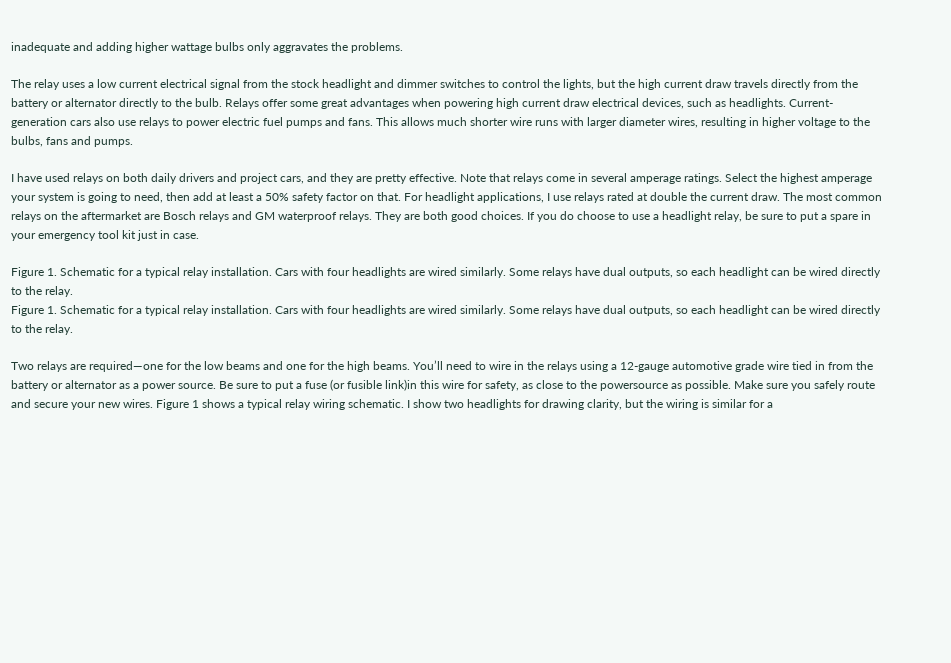inadequate and adding higher wattage bulbs only aggravates the problems.

The relay uses a low current electrical signal from the stock headlight and dimmer switches to control the lights, but the high current draw travels directly from the battery or alternator directly to the bulb. Relays offer some great advantages when powering high current draw electrical devices, such as headlights. Current-generation cars also use relays to power electric fuel pumps and fans. This allows much shorter wire runs with larger diameter wires, resulting in higher voltage to the bulbs, fans and pumps.

I have used relays on both daily drivers and project cars, and they are pretty effective. Note that relays come in several amperage ratings. Select the highest amperage your system is going to need, then add at least a 50% safety factor on that. For headlight applications, I use relays rated at double the current draw. The most common relays on the aftermarket are Bosch relays and GM waterproof relays. They are both good choices. If you do choose to use a headlight relay, be sure to put a spare in your emergency tool kit just in case.

Figure 1. Schematic for a typical relay installation. Cars with four headlights are wired similarly. Some relays have dual outputs, so each headlight can be wired directly to the relay.
Figure 1. Schematic for a typical relay installation. Cars with four headlights are wired similarly. Some relays have dual outputs, so each headlight can be wired directly to the relay.

Two relays are required—one for the low beams and one for the high beams. You’ll need to wire in the relays using a 12-gauge automotive grade wire tied in from the battery or alternator as a power source. Be sure to put a fuse (or fusible link)in this wire for safety, as close to the powersource as possible. Make sure you safely route and secure your new wires. Figure 1 shows a typical relay wiring schematic. I show two headlights for drawing clarity, but the wiring is similar for a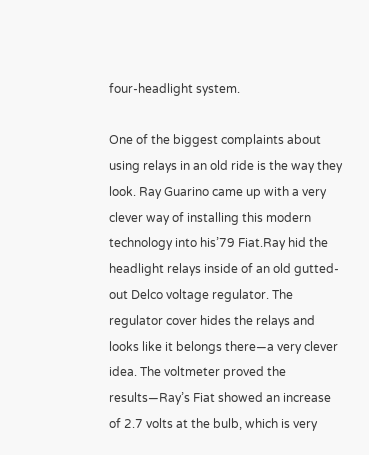four-headlight system.

One of the biggest complaints about using relays in an old ride is the way they look. Ray Guarino came up with a very clever way of installing this modern technology into his’79 Fiat.Ray hid the headlight relays inside of an old gutted-out Delco voltage regulator. The regulator cover hides the relays and looks like it belongs there—a very clever idea. The voltmeter proved the results—Ray’s Fiat showed an increase of 2.7 volts at the bulb, which is very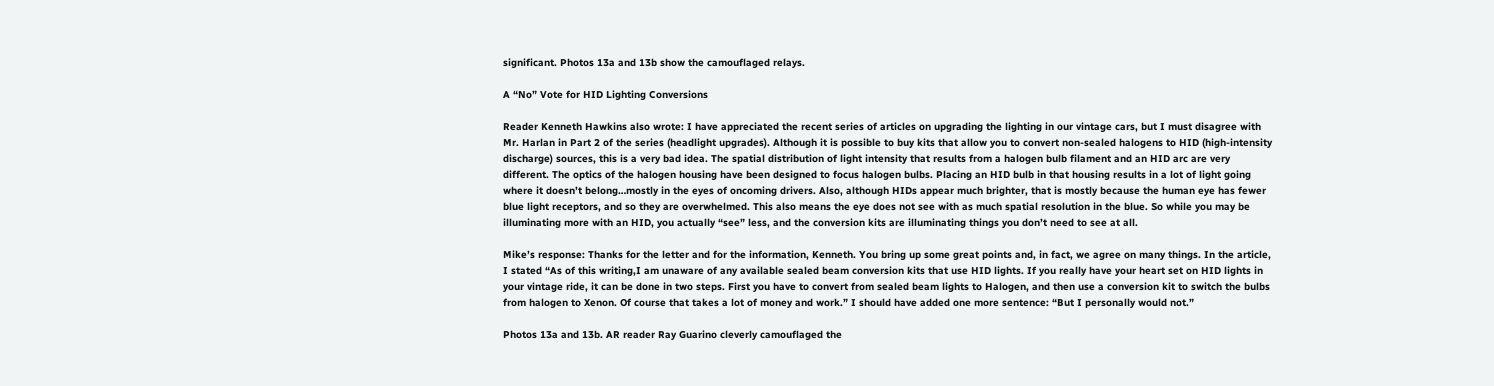significant. Photos 13a and 13b show the camouflaged relays.

A “No” Vote for HID Lighting Conversions

Reader Kenneth Hawkins also wrote: I have appreciated the recent series of articles on upgrading the lighting in our vintage cars, but I must disagree with Mr. Harlan in Part 2 of the series (headlight upgrades). Although it is possible to buy kits that allow you to convert non-sealed halogens to HID (high-intensity discharge) sources, this is a very bad idea. The spatial distribution of light intensity that results from a halogen bulb filament and an HID arc are very different. The optics of the halogen housing have been designed to focus halogen bulbs. Placing an HID bulb in that housing results in a lot of light going where it doesn’t belong…mostly in the eyes of oncoming drivers. Also, although HIDs appear much brighter, that is mostly because the human eye has fewer blue light receptors, and so they are overwhelmed. This also means the eye does not see with as much spatial resolution in the blue. So while you may be illuminating more with an HID, you actually “see” less, and the conversion kits are illuminating things you don’t need to see at all.

Mike’s response: Thanks for the letter and for the information, Kenneth. You bring up some great points and, in fact, we agree on many things. In the article, I stated “As of this writing,I am unaware of any available sealed beam conversion kits that use HID lights. If you really have your heart set on HID lights in your vintage ride, it can be done in two steps. First you have to convert from sealed beam lights to Halogen, and then use a conversion kit to switch the bulbs from halogen to Xenon. Of course that takes a lot of money and work.” I should have added one more sentence: “But I personally would not.”

Photos 13a and 13b. AR reader Ray Guarino cleverly camouflaged the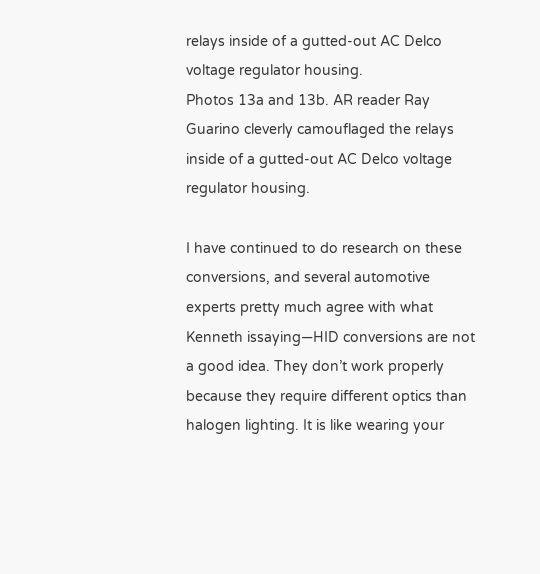relays inside of a gutted-out AC Delco voltage regulator housing.
Photos 13a and 13b. AR reader Ray Guarino cleverly camouflaged the relays inside of a gutted-out AC Delco voltage regulator housing.

I have continued to do research on these conversions, and several automotive experts pretty much agree with what Kenneth issaying—HID conversions are not a good idea. They don’t work properly because they require different optics than halogen lighting. It is like wearing your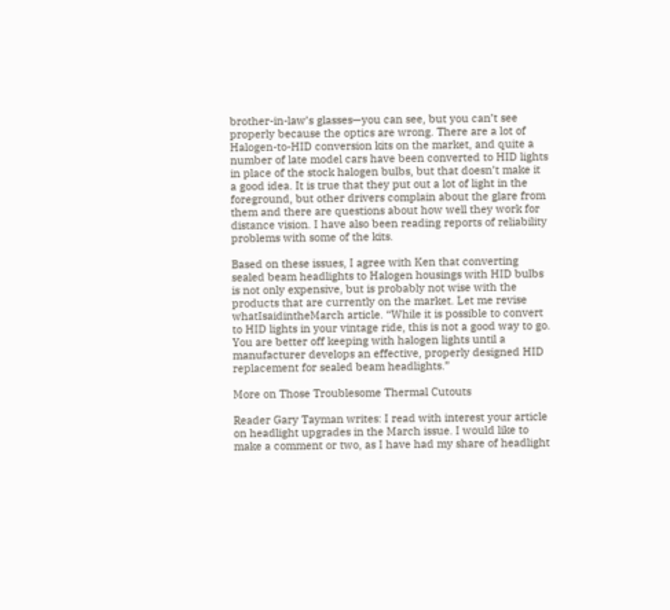brother-in-law’s glasses—you can see, but you can’t see properly because the optics are wrong. There are a lot of Halogen-to-HID conversion kits on the market, and quite a number of late model cars have been converted to HID lights in place of the stock halogen bulbs, but that doesn’t make it a good idea. It is true that they put out a lot of light in the foreground, but other drivers complain about the glare from them and there are questions about how well they work for distance vision. I have also been reading reports of reliability problems with some of the kits.

Based on these issues, I agree with Ken that converting sealed beam headlights to Halogen housings with HID bulbs is not only expensive, but is probably not wise with the products that are currently on the market. Let me revise whatIsaidintheMarch article. “While it is possible to convert to HID lights in your vintage ride, this is not a good way to go. You are better off keeping with halogen lights until a manufacturer develops an effective, properly designed HID replacement for sealed beam headlights.”

More on Those Troublesome Thermal Cutouts

Reader Gary Tayman writes: I read with interest your article on headlight upgrades in the March issue. I would like to make a comment or two, as I have had my share of headlight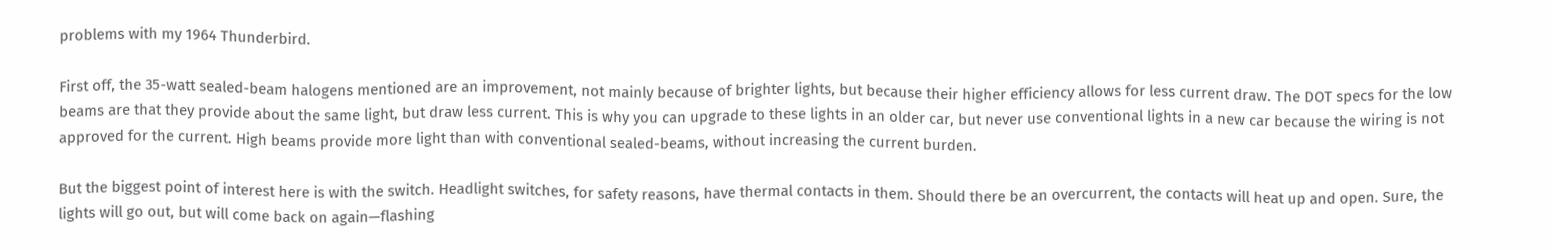problems with my 1964 Thunderbird.

First off, the 35-watt sealed-beam halogens mentioned are an improvement, not mainly because of brighter lights, but because their higher efficiency allows for less current draw. The DOT specs for the low beams are that they provide about the same light, but draw less current. This is why you can upgrade to these lights in an older car, but never use conventional lights in a new car because the wiring is not approved for the current. High beams provide more light than with conventional sealed-beams, without increasing the current burden.

But the biggest point of interest here is with the switch. Headlight switches, for safety reasons, have thermal contacts in them. Should there be an overcurrent, the contacts will heat up and open. Sure, the lights will go out, but will come back on again—flashing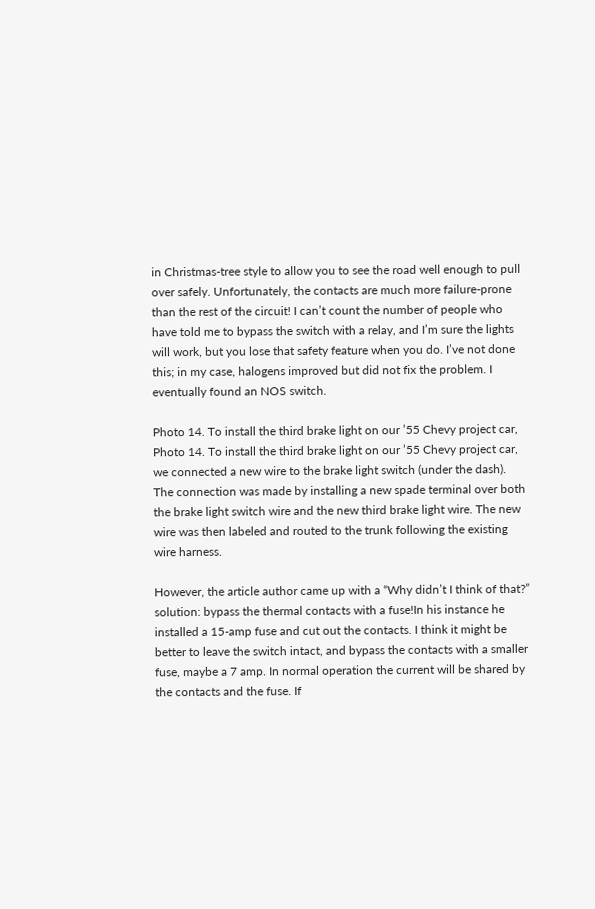in Christmas-tree style to allow you to see the road well enough to pull over safely. Unfortunately, the contacts are much more failure-prone than the rest of the circuit! I can’t count the number of people who have told me to bypass the switch with a relay, and I’m sure the lights will work, but you lose that safety feature when you do. I’ve not done this; in my case, halogens improved but did not fix the problem. I eventually found an NOS switch.

Photo 14. To install the third brake light on our ’55 Chevy project car,
Photo 14. To install the third brake light on our ’55 Chevy project car, we connected a new wire to the brake light switch (under the dash). The connection was made by installing a new spade terminal over both the brake light switch wire and the new third brake light wire. The new wire was then labeled and routed to the trunk following the existing wire harness.

However, the article author came up with a “Why didn’t I think of that?” solution: bypass the thermal contacts with a fuse!In his instance he installed a 15-amp fuse and cut out the contacts. I think it might be better to leave the switch intact, and bypass the contacts with a smaller fuse, maybe a 7 amp. In normal operation the current will be shared by the contacts and the fuse. If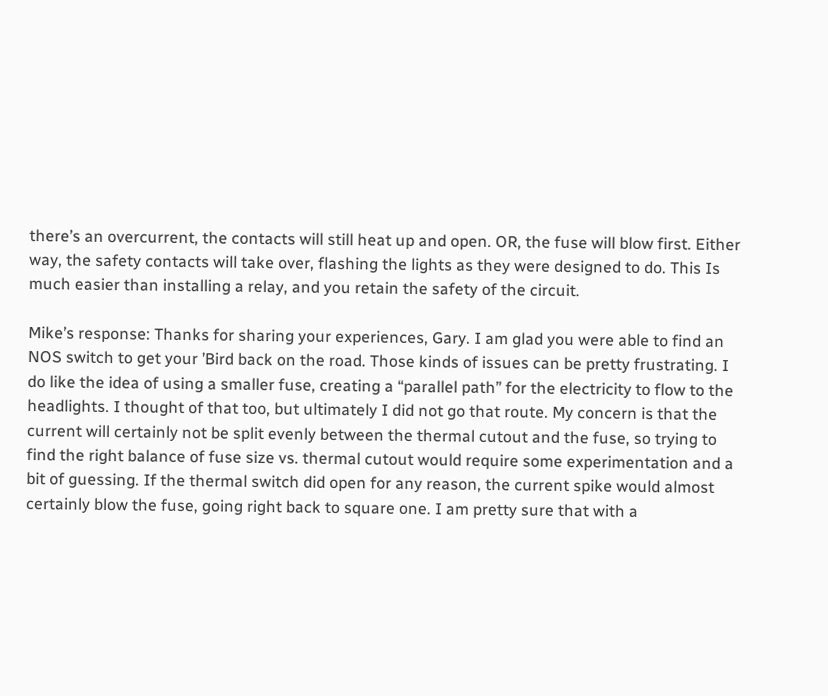there’s an overcurrent, the contacts will still heat up and open. OR, the fuse will blow first. Either way, the safety contacts will take over, flashing the lights as they were designed to do. This Is much easier than installing a relay, and you retain the safety of the circuit.

Mike’s response: Thanks for sharing your experiences, Gary. I am glad you were able to find an NOS switch to get your ’Bird back on the road. Those kinds of issues can be pretty frustrating. I do like the idea of using a smaller fuse, creating a “parallel path” for the electricity to flow to the headlights. I thought of that too, but ultimately I did not go that route. My concern is that the current will certainly not be split evenly between the thermal cutout and the fuse, so trying to find the right balance of fuse size vs. thermal cutout would require some experimentation and a bit of guessing. If the thermal switch did open for any reason, the current spike would almost certainly blow the fuse, going right back to square one. I am pretty sure that with a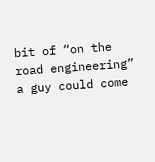bit of “on the road engineering” a guy could come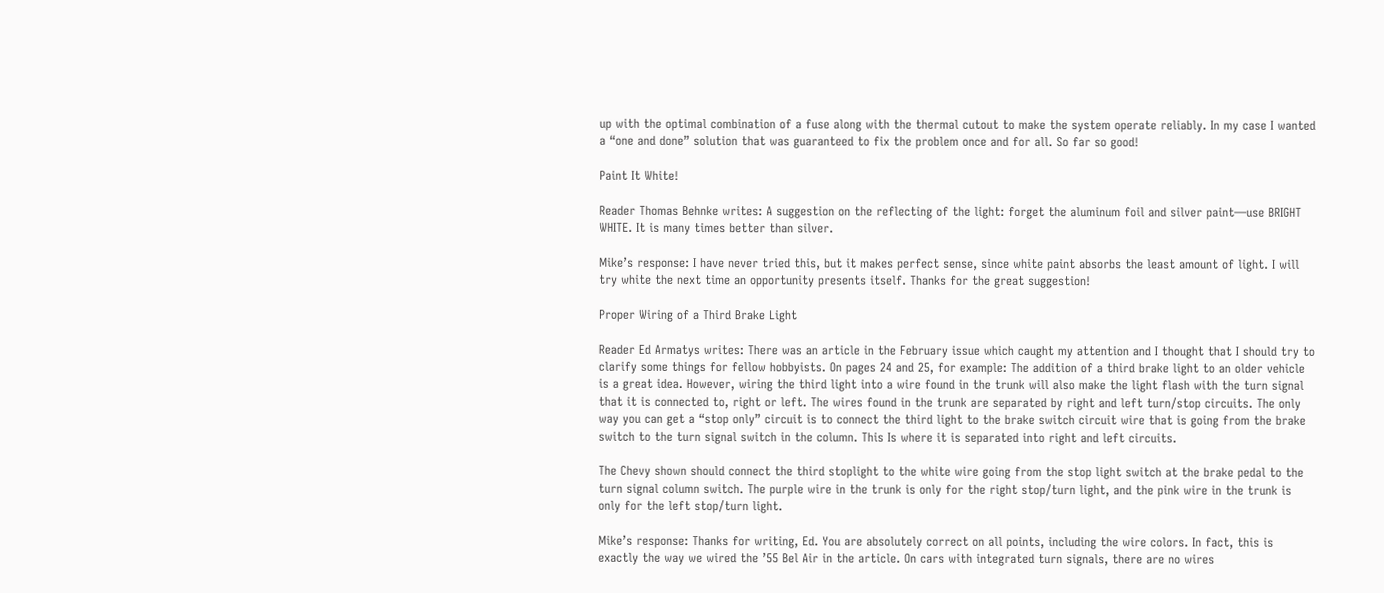up with the optimal combination of a fuse along with the thermal cutout to make the system operate reliably. In my case I wanted a “one and done” solution that was guaranteed to fix the problem once and for all. So far so good!

Paint It White!

Reader Thomas Behnke writes: A suggestion on the reflecting of the light: forget the aluminum foil and silver paint—use BRIGHT WHITE. It is many times better than silver.

Mike’s response: I have never tried this, but it makes perfect sense, since white paint absorbs the least amount of light. I will try white the next time an opportunity presents itself. Thanks for the great suggestion!

Proper Wiring of a Third Brake Light

Reader Ed Armatys writes: There was an article in the February issue which caught my attention and I thought that I should try to clarify some things for fellow hobbyists. On pages 24 and 25, for example: The addition of a third brake light to an older vehicle is a great idea. However, wiring the third light into a wire found in the trunk will also make the light flash with the turn signal that it is connected to, right or left. The wires found in the trunk are separated by right and left turn/stop circuits. The only way you can get a “stop only” circuit is to connect the third light to the brake switch circuit wire that is going from the brake switch to the turn signal switch in the column. This Is where it is separated into right and left circuits.

The Chevy shown should connect the third stoplight to the white wire going from the stop light switch at the brake pedal to the turn signal column switch. The purple wire in the trunk is only for the right stop/turn light, and the pink wire in the trunk is only for the left stop/turn light.

Mike’s response: Thanks for writing, Ed. You are absolutely correct on all points, including the wire colors. In fact, this is exactly the way we wired the ’55 Bel Air in the article. On cars with integrated turn signals, there are no wires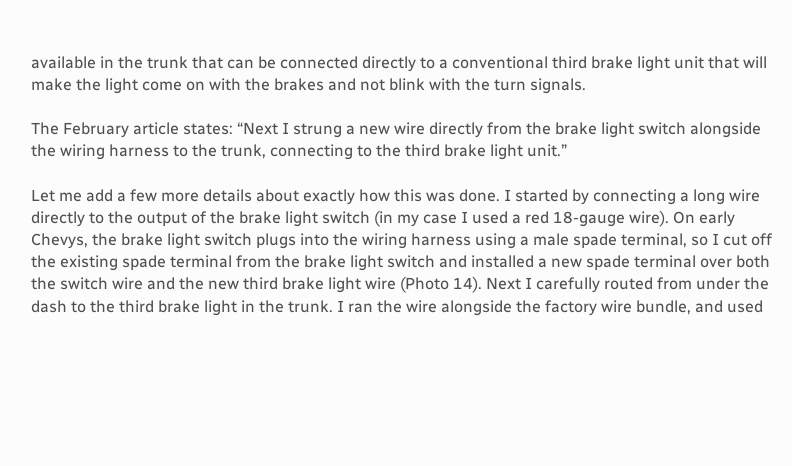available in the trunk that can be connected directly to a conventional third brake light unit that will make the light come on with the brakes and not blink with the turn signals.

The February article states: “Next I strung a new wire directly from the brake light switch alongside the wiring harness to the trunk, connecting to the third brake light unit.”

Let me add a few more details about exactly how this was done. I started by connecting a long wire directly to the output of the brake light switch (in my case I used a red 18-gauge wire). On early Chevys, the brake light switch plugs into the wiring harness using a male spade terminal, so I cut off the existing spade terminal from the brake light switch and installed a new spade terminal over both the switch wire and the new third brake light wire (Photo 14). Next I carefully routed from under the dash to the third brake light in the trunk. I ran the wire alongside the factory wire bundle, and used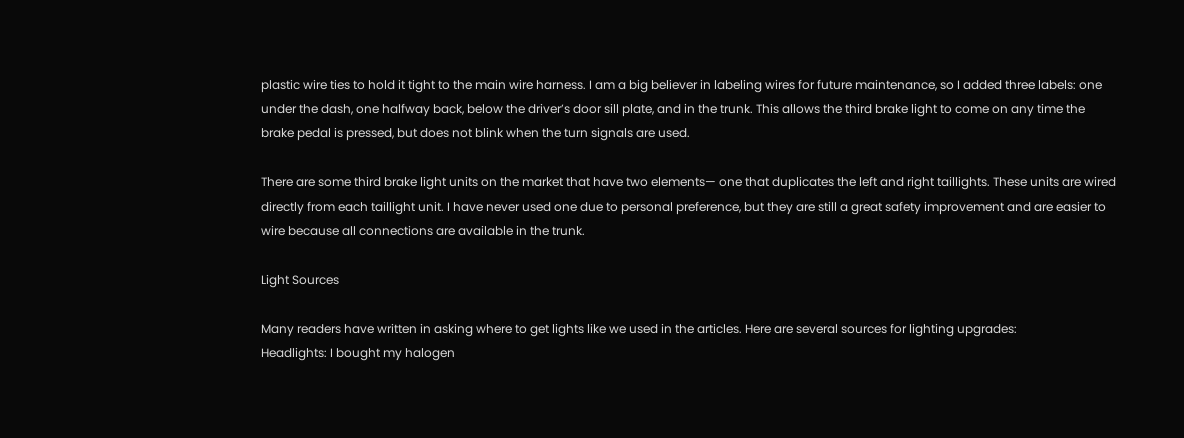plastic wire ties to hold it tight to the main wire harness. I am a big believer in labeling wires for future maintenance, so I added three labels: one under the dash, one halfway back, below the driver’s door sill plate, and in the trunk. This allows the third brake light to come on any time the brake pedal is pressed, but does not blink when the turn signals are used.

There are some third brake light units on the market that have two elements— one that duplicates the left and right taillights. These units are wired directly from each taillight unit. I have never used one due to personal preference, but they are still a great safety improvement and are easier to wire because all connections are available in the trunk.

Light Sources

Many readers have written in asking where to get lights like we used in the articles. Here are several sources for lighting upgrades:
Headlights: I bought my halogen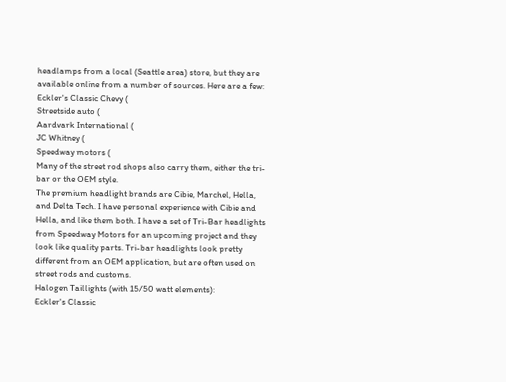headlamps from a local (Seattle area) store, but they are available online from a number of sources. Here are a few:
Eckler's Classic Chevy (
Streetside auto (
Aardvark International (
JC Whitney (
Speedway motors (
Many of the street rod shops also carry them, either the tri-bar or the OEM style.
The premium headlight brands are Cibie, Marchel, Hella, and Delta Tech. I have personal experience with Cibie and Hella, and like them both. I have a set of Tri-Bar headlights from Speedway Motors for an upcoming project and they look like quality parts. Tri-bar headlights look pretty different from an OEM application, but are often used on street rods and customs.
Halogen Taillights (with 15/50 watt elements):
Eckler's Classic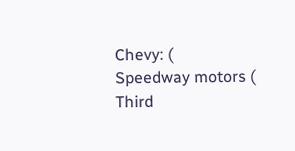Chevy: (
Speedway motors (
Third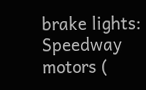brake lights:
Speedway motors (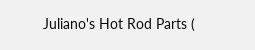Juliano's Hot Rod Parts (